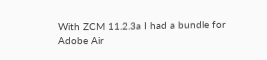With ZCM 11.2.3a I had a bundle for Adobe Air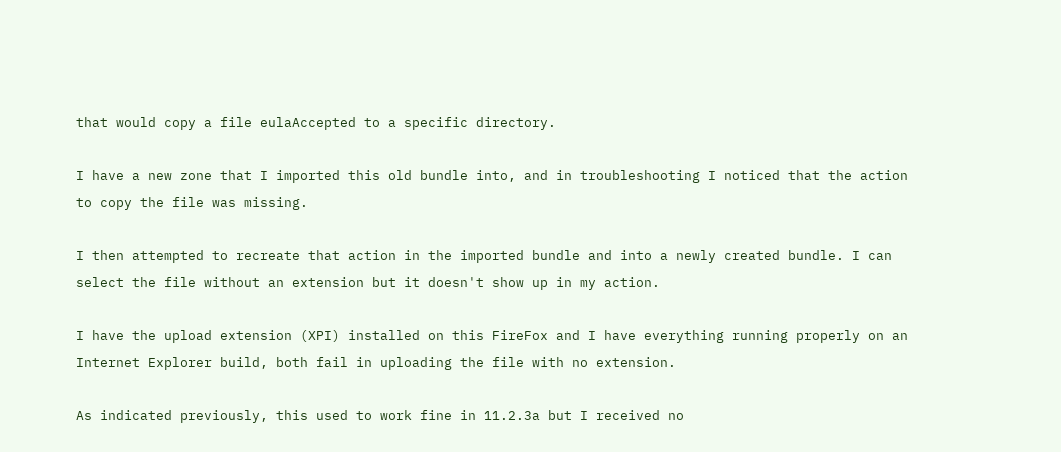that would copy a file eulaAccepted to a specific directory.

I have a new zone that I imported this old bundle into, and in troubleshooting I noticed that the action to copy the file was missing.

I then attempted to recreate that action in the imported bundle and into a newly created bundle. I can select the file without an extension but it doesn't show up in my action.

I have the upload extension (XPI) installed on this FireFox and I have everything running properly on an Internet Explorer build, both fail in uploading the file with no extension.

As indicated previously, this used to work fine in 11.2.3a but I received no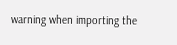warning when importing the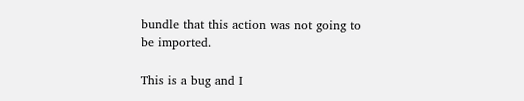bundle that this action was not going to be imported.

This is a bug and I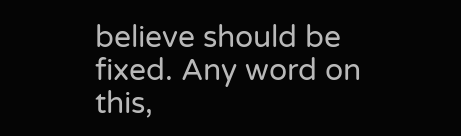believe should be fixed. Any word on this,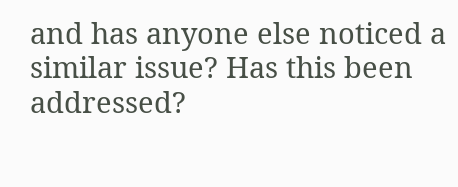and has anyone else noticed a similar issue? Has this been addressed?